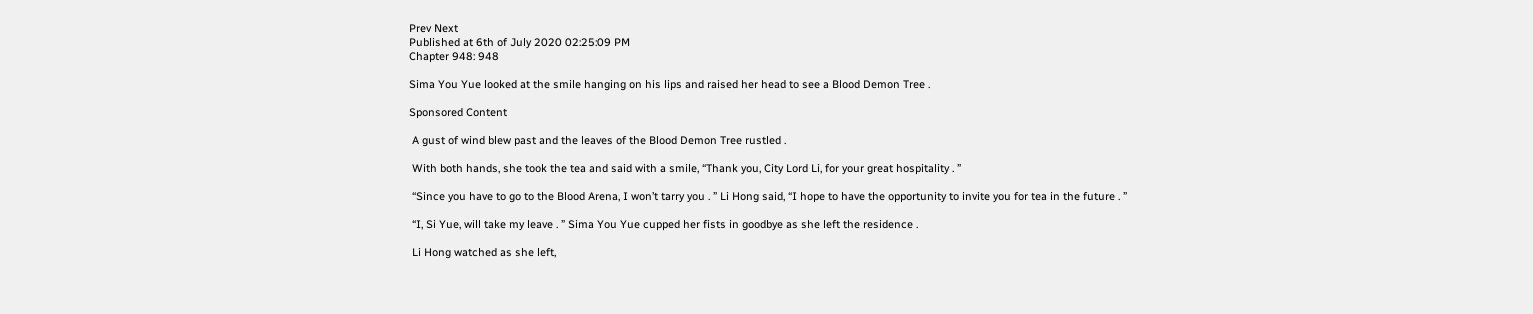Prev Next
Published at 6th of July 2020 02:25:09 PM
Chapter 948: 948

Sima You Yue looked at the smile hanging on his lips and raised her head to see a Blood Demon Tree .

Sponsored Content

 A gust of wind blew past and the leaves of the Blood Demon Tree rustled .

 With both hands, she took the tea and said with a smile, “Thank you, City Lord Li, for your great hospitality . ”

 “Since you have to go to the Blood Arena, I won’t tarry you . ” Li Hong said, “I hope to have the opportunity to invite you for tea in the future . ”

 “I, Si Yue, will take my leave . ” Sima You Yue cupped her fists in goodbye as she left the residence .

 Li Hong watched as she left,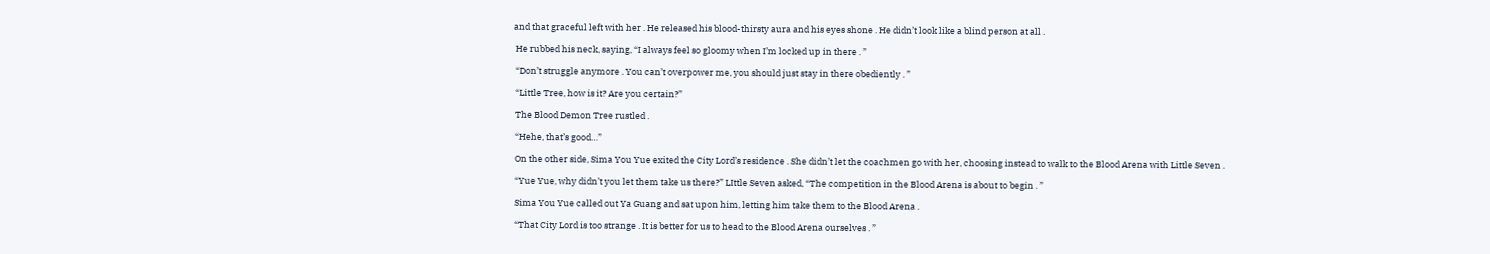and that graceful left with her . He released his blood-thirsty aura and his eyes shone . He didn’t look like a blind person at all .

 He rubbed his neck, saying, “I always feel so gloomy when I’m locked up in there . ”

 “Don’t struggle anymore . You can’t overpower me, you should just stay in there obediently . ”

 “Little Tree, how is it? Are you certain?”

 The Blood Demon Tree rustled .

 “Hehe, that’s good…”

 On the other side, Sima You Yue exited the City Lord’s residence . She didn’t let the coachmen go with her, choosing instead to walk to the Blood Arena with Little Seven .

 “Yue Yue, why didn’t you let them take us there?” LIttle Seven asked, “The competition in the Blood Arena is about to begin . ”

 Sima You Yue called out Ya Guang and sat upon him, letting him take them to the Blood Arena .

 “That City Lord is too strange . It is better for us to head to the Blood Arena ourselves . ”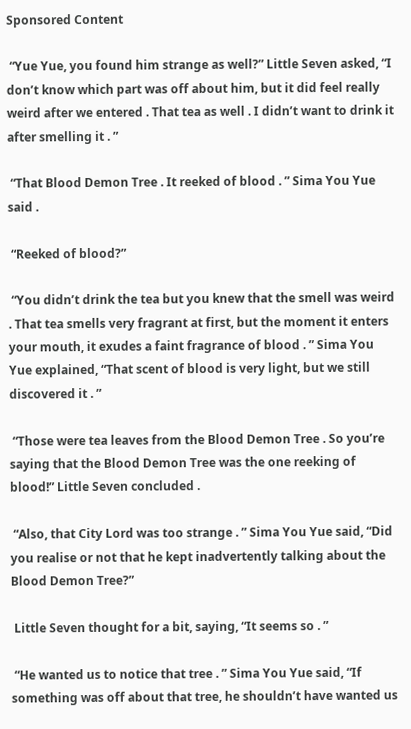Sponsored Content

 “Yue Yue, you found him strange as well?” Little Seven asked, “I don’t know which part was off about him, but it did feel really weird after we entered . That tea as well . I didn’t want to drink it after smelling it . ”

 “That Blood Demon Tree . It reeked of blood . ” Sima You Yue said .

 “Reeked of blood?”

 “You didn’t drink the tea but you knew that the smell was weird . That tea smells very fragrant at first, but the moment it enters your mouth, it exudes a faint fragrance of blood . ” Sima You Yue explained, “That scent of blood is very light, but we still discovered it . ”

 “Those were tea leaves from the Blood Demon Tree . So you’re saying that the Blood Demon Tree was the one reeking of blood!” Little Seven concluded .

 “Also, that City Lord was too strange . ” Sima You Yue said, “Did you realise or not that he kept inadvertently talking about the Blood Demon Tree?”

 Little Seven thought for a bit, saying, “It seems so . ”

 “He wanted us to notice that tree . ” Sima You Yue said, “If something was off about that tree, he shouldn’t have wanted us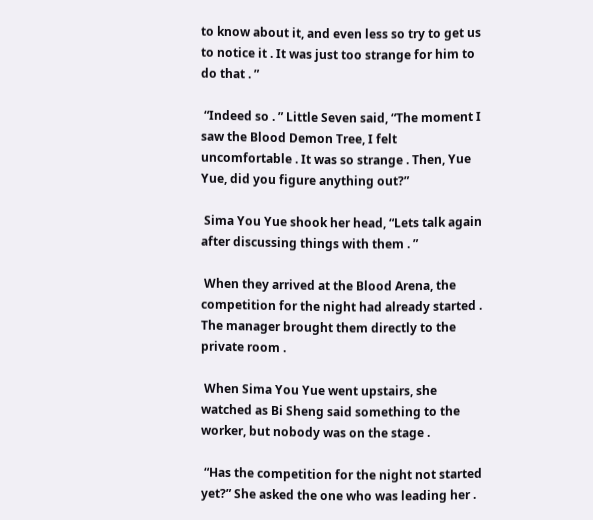to know about it, and even less so try to get us to notice it . It was just too strange for him to do that . ”

 “Indeed so . ” Little Seven said, “The moment I saw the Blood Demon Tree, I felt uncomfortable . It was so strange . Then, Yue Yue, did you figure anything out?”

 Sima You Yue shook her head, “Lets talk again after discussing things with them . ”

 When they arrived at the Blood Arena, the competition for the night had already started . The manager brought them directly to the private room .

 When Sima You Yue went upstairs, she watched as Bi Sheng said something to the worker, but nobody was on the stage .

 “Has the competition for the night not started yet?” She asked the one who was leading her .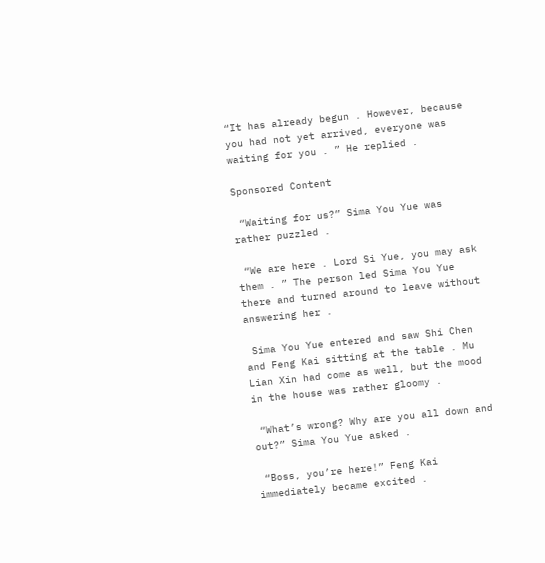“It has already begun . However, because you had not yet arrived, everyone was waiting for you . ” He replied .

Sponsored Content

 “Waiting for us?” Sima You Yue was rather puzzled .

 “We are here . Lord Si Yue, you may ask them . ” The person led Sima You Yue there and turned around to leave without answering her .

 Sima You Yue entered and saw Shi Chen and Feng Kai sitting at the table . Mu Lian Xin had come as well, but the mood in the house was rather gloomy .

 “What’s wrong? Why are you all down and out?” Sima You Yue asked .

 “Boss, you’re here!” Feng Kai immediately became excited .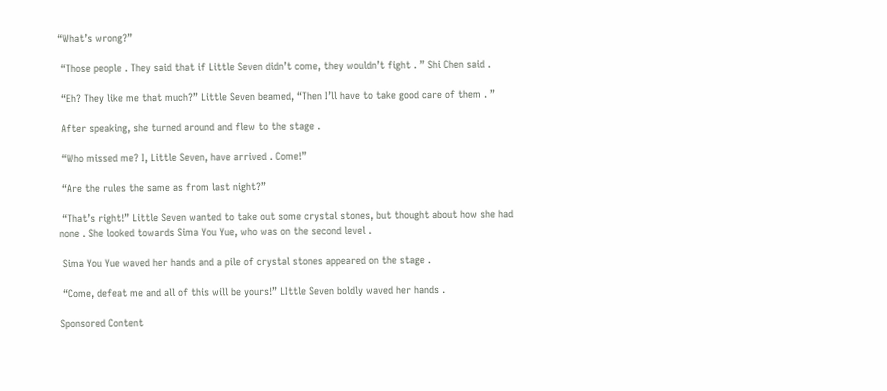“What’s wrong?”

 “Those people . They said that if Little Seven didn’t come, they wouldn’t fight . ” Shi Chen said .

 “Eh? They like me that much?” Little Seven beamed, “Then I’ll have to take good care of them . ”

 After speaking, she turned around and flew to the stage .

 “Who missed me? I, Little Seven, have arrived . Come!”

 “Are the rules the same as from last night?”

 “That’s right!” Little Seven wanted to take out some crystal stones, but thought about how she had none . She looked towards Sima You Yue, who was on the second level .

 Sima You Yue waved her hands and a pile of crystal stones appeared on the stage .

 “Come, defeat me and all of this will be yours!” LIttle Seven boldly waved her hands .

Sponsored Content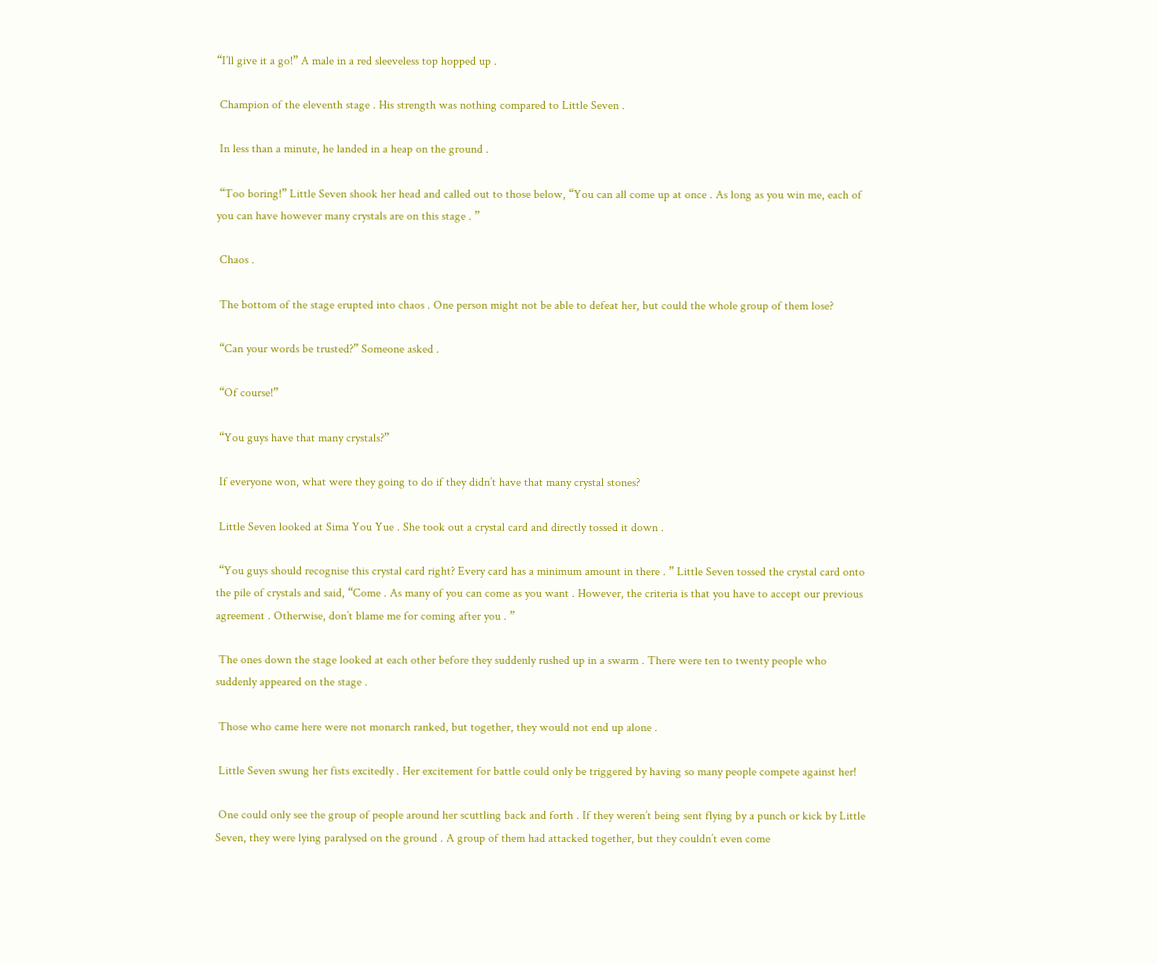“I’ll give it a go!” A male in a red sleeveless top hopped up .

 Champion of the eleventh stage . His strength was nothing compared to Little Seven .

 In less than a minute, he landed in a heap on the ground .

 “Too boring!” Little Seven shook her head and called out to those below, “You can all come up at once . As long as you win me, each of you can have however many crystals are on this stage . ”

 Chaos .

 The bottom of the stage erupted into chaos . One person might not be able to defeat her, but could the whole group of them lose?

 “Can your words be trusted?” Someone asked .

 “Of course!”

 “You guys have that many crystals?”

 If everyone won, what were they going to do if they didn’t have that many crystal stones?

 Little Seven looked at Sima You Yue . She took out a crystal card and directly tossed it down .

 “You guys should recognise this crystal card right? Every card has a minimum amount in there . ” Little Seven tossed the crystal card onto the pile of crystals and said, “Come . As many of you can come as you want . However, the criteria is that you have to accept our previous agreement . Otherwise, don’t blame me for coming after you . ”

 The ones down the stage looked at each other before they suddenly rushed up in a swarm . There were ten to twenty people who suddenly appeared on the stage .

 Those who came here were not monarch ranked, but together, they would not end up alone .

 Little Seven swung her fists excitedly . Her excitement for battle could only be triggered by having so many people compete against her!

 One could only see the group of people around her scuttling back and forth . If they weren’t being sent flying by a punch or kick by Little Seven, they were lying paralysed on the ground . A group of them had attacked together, but they couldn’t even come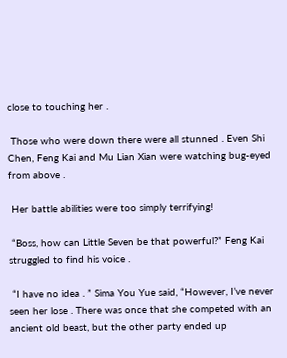close to touching her .

 Those who were down there were all stunned . Even Shi Chen, Feng Kai and Mu Lian Xian were watching bug-eyed from above .

 Her battle abilities were too simply terrifying!

 “Boss, how can Little Seven be that powerful?” Feng Kai struggled to find his voice .

 “I have no idea . ” Sima You Yue said, “However, I’ve never seen her lose . There was once that she competed with an ancient old beast, but the other party ended up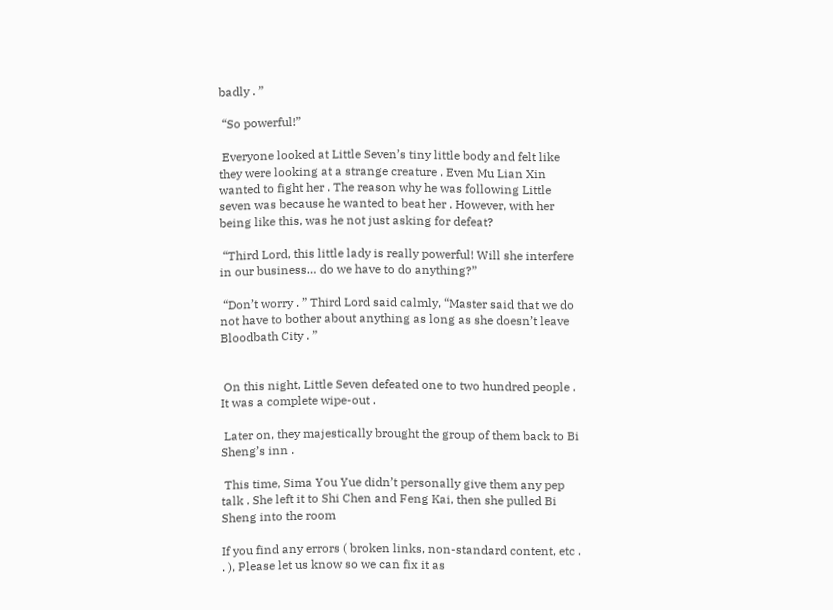badly . ”

 “So powerful!”

 Everyone looked at Little Seven’s tiny little body and felt like they were looking at a strange creature . Even Mu Lian Xin wanted to fight her . The reason why he was following Little seven was because he wanted to beat her . However, with her being like this, was he not just asking for defeat?

 “Third Lord, this little lady is really powerful! Will she interfere in our business… do we have to do anything?”

 “Don’t worry . ” Third Lord said calmly, “Master said that we do not have to bother about anything as long as she doesn’t leave Bloodbath City . ”


 On this night, Little Seven defeated one to two hundred people . It was a complete wipe-out .

 Later on, they majestically brought the group of them back to Bi Sheng’s inn .

 This time, Sima You Yue didn’t personally give them any pep talk . She left it to Shi Chen and Feng Kai, then she pulled Bi Sheng into the room

If you find any errors ( broken links, non-standard content, etc . . ), Please let us know so we can fix it as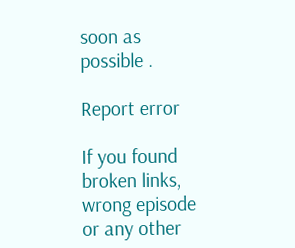soon as possible .

Report error

If you found broken links, wrong episode or any other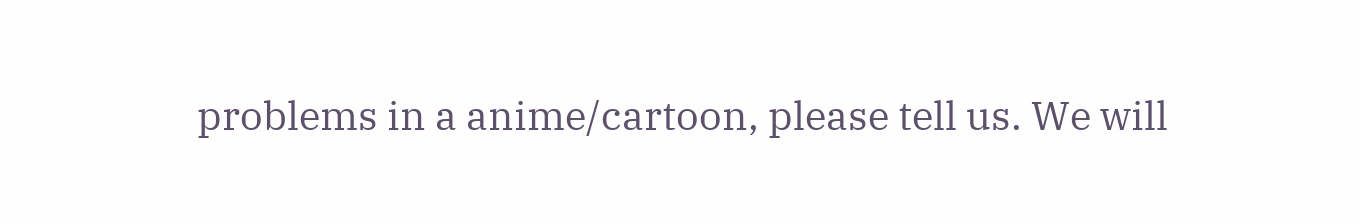problems in a anime/cartoon, please tell us. We will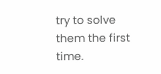try to solve them the first time.